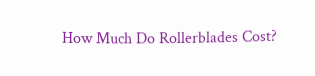How Much Do Rollerblades Cost?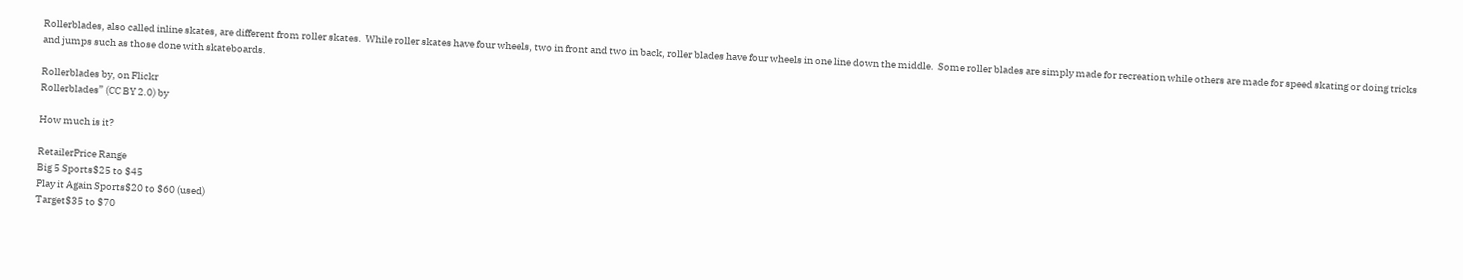Rollerblades, also called inline skates, are different from roller skates.  While roller skates have four wheels, two in front and two in back, roller blades have four wheels in one line down the middle.  Some roller blades are simply made for recreation while others are made for speed skating or doing tricks and jumps such as those done with skateboards.

Rollerblades by, on Flickr
Rollerblades” (CC BY 2.0) by

How much is it?

RetailerPrice Range
Big 5 Sports$25 to $45
Play it Again Sports$20 to $60 (used)
Target$35 to $70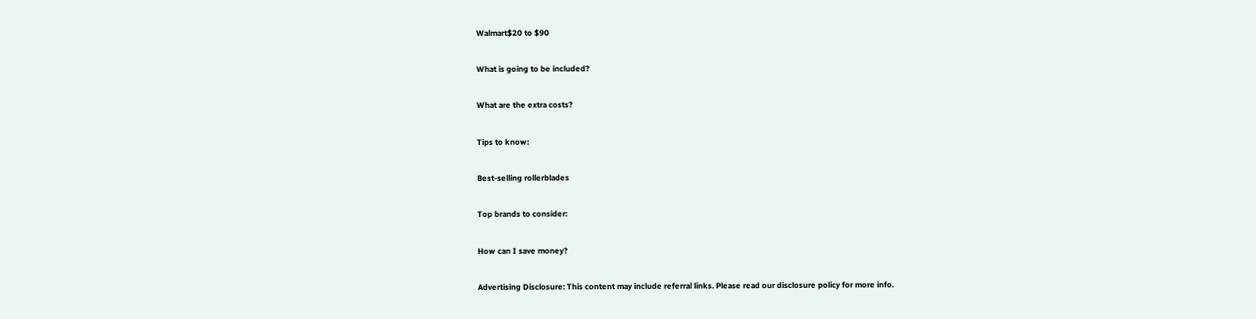Walmart$20 to $90

What is going to be included?

What are the extra costs?

Tips to know:

Best-selling rollerblades

Top brands to consider:

How can I save money?

Advertising Disclosure: This content may include referral links. Please read our disclosure policy for more info.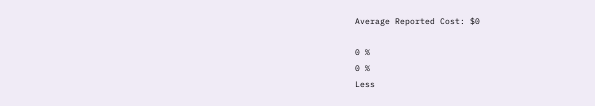Average Reported Cost: $0

0 %
0 %
Less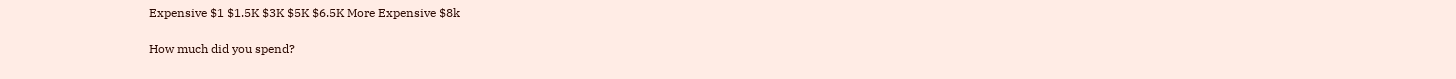Expensive $1 $1.5K $3K $5K $6.5K More Expensive $8k

How much did you spend?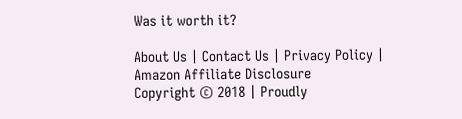Was it worth it?

About Us | Contact Us | Privacy Policy | Amazon Affiliate Disclosure
Copyright © 2018 | Proudly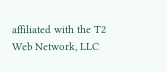affiliated with the T2 Web Network, LLC